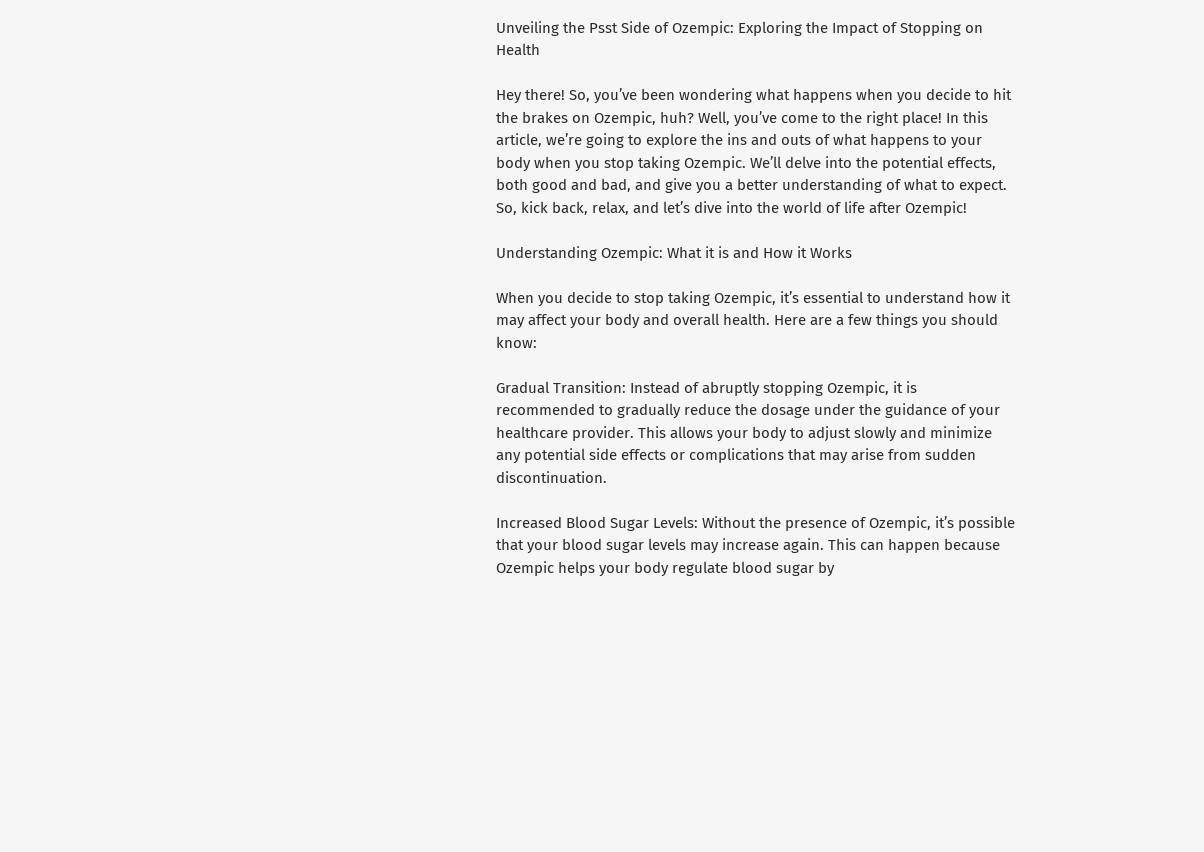Unveiling the Psst Side of Ozempic: Exploring the Impact of Stopping on Health

Hey there! So, you’ve been wondering what happens when you decide to hit the brakes on Ozempic, huh? Well, you’ve come to the right place! In this article, we’re going to explore the ins and outs of what happens to your body when you stop taking Ozempic. We’ll delve into the potential effects, both good and bad, and give you a better understanding of what to expect. So, kick back, relax, and let’s dive into the world of life after Ozempic!

Understanding Ozempic: What it is and How it Works

When you decide to stop taking Ozempic, it’s essential to understand how it may affect your body and overall health. Here are a few things you should know:

Gradual Transition: Instead of abruptly stopping Ozempic, it is recommended to gradually reduce the dosage under the guidance of your healthcare provider. This allows your body to adjust slowly and minimize any potential side effects or complications that may arise from sudden discontinuation.

Increased Blood Sugar Levels: Without the presence of Ozempic, it’s possible that your blood sugar levels may increase again. This can happen because Ozempic helps your body regulate blood sugar by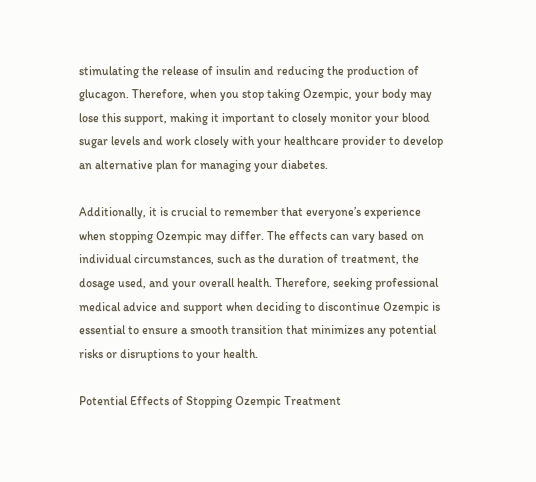stimulating the release of insulin and reducing the production of glucagon. Therefore, when you stop taking Ozempic, your body may lose this support, making it important to closely monitor your blood sugar levels and work closely with your healthcare provider to develop an alternative plan for managing your diabetes.

Additionally, it is crucial to remember that everyone’s experience when stopping Ozempic may differ. The effects can vary based on individual circumstances, such as the duration of treatment, the dosage used, and your overall health. Therefore, seeking professional medical advice and support when deciding to discontinue Ozempic is essential to ensure a smooth transition that minimizes any potential risks or disruptions to your health.

Potential Effects of Stopping Ozempic Treatment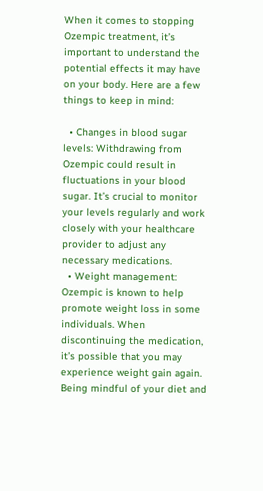When it comes to stopping Ozempic treatment, it’s important to understand the potential effects it may have on your body. Here are a few things to keep in mind:

  • Changes in blood sugar levels: Withdrawing from Ozempic could result in fluctuations in your blood sugar. It’s crucial to monitor your levels regularly and work closely with your healthcare provider to adjust any necessary medications.
  • Weight management: Ozempic is known to help promote weight loss in some individuals. When discontinuing the medication, it’s possible that you may experience weight gain again. Being mindful of your diet and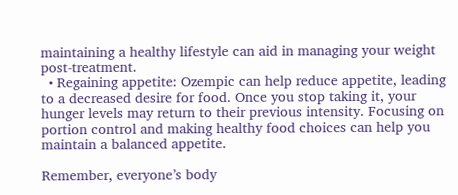maintaining a healthy lifestyle can aid in managing your weight post-treatment.
  • Regaining appetite: Ozempic can help reduce appetite, leading to a decreased desire for food. Once you stop taking it, your hunger levels may return to their previous intensity. Focusing on portion control and making healthy food choices can help you maintain a balanced appetite.

Remember, everyone’s body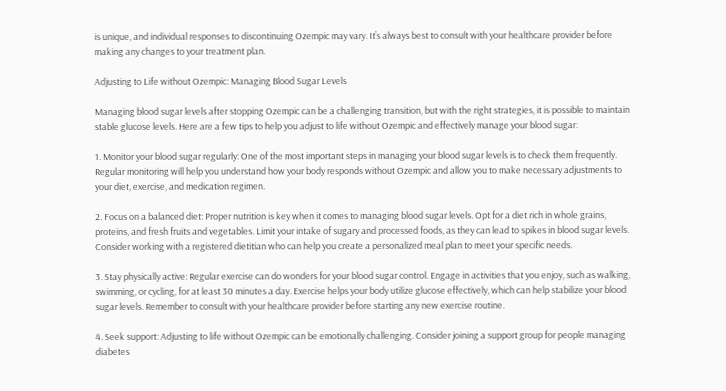is unique, and individual responses to discontinuing Ozempic may vary. It’s always best to consult with your healthcare provider before making any changes to your treatment plan.

Adjusting to Life without Ozempic: Managing Blood Sugar Levels

Managing blood sugar levels after stopping Ozempic can be a challenging transition, but with the right strategies, it is possible to maintain stable glucose levels. Here are a few tips to help you adjust to life without Ozempic and effectively manage your blood sugar:

1. Monitor your blood sugar regularly: One of the most important steps in managing your blood sugar levels is to check them frequently. Regular monitoring will help you understand how your body responds without Ozempic and allow you to make necessary adjustments to your diet, exercise, and medication regimen.

2. Focus on a balanced diet: Proper nutrition is key when it comes to managing blood sugar levels. Opt for a diet rich in whole grains, proteins, and fresh fruits and vegetables. Limit your intake of sugary and processed foods, as they can lead to spikes in blood sugar levels. Consider working with a registered dietitian who can help you create a personalized meal plan to meet your specific needs.

3. Stay physically active: Regular exercise can do wonders for your blood sugar control. Engage in activities that you enjoy, such as walking, swimming, or cycling, for at least 30 minutes a day. Exercise helps your body utilize glucose effectively, which can help stabilize your blood sugar levels. Remember to consult with your healthcare provider before starting any new exercise routine.

4. Seek support: Adjusting to life without Ozempic can be emotionally challenging. Consider joining a support group for people managing diabetes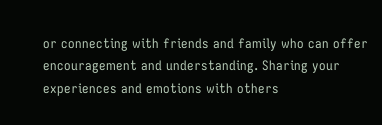or connecting with friends and family who can offer encouragement and understanding. Sharing your experiences and emotions with others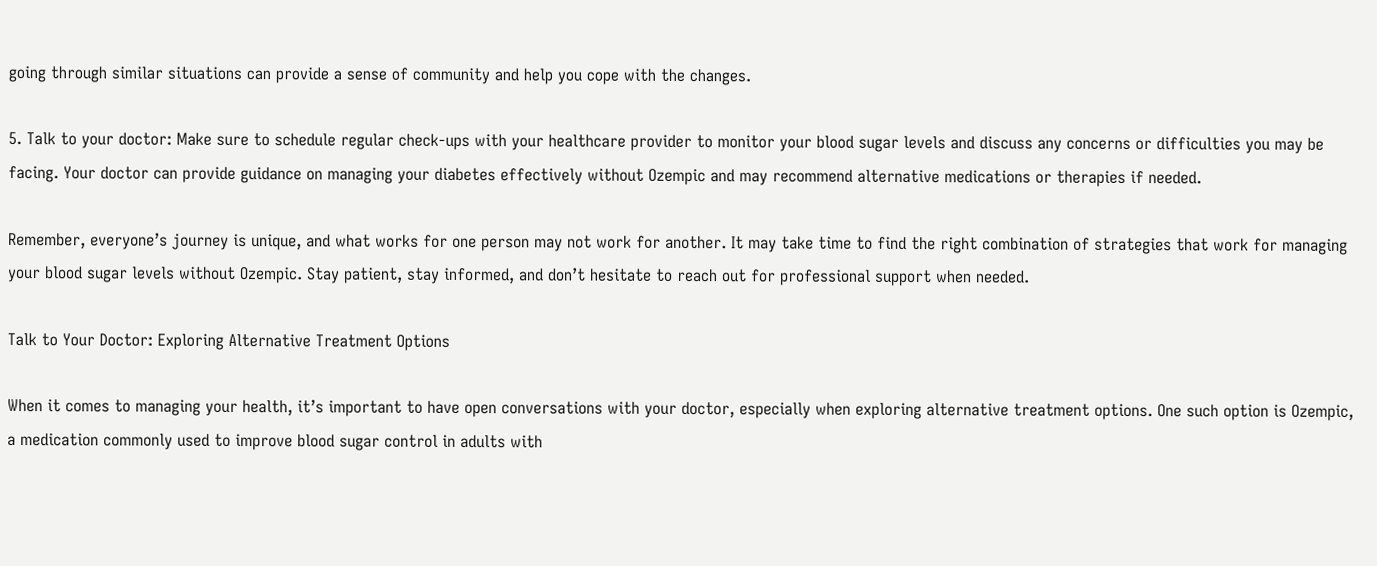going through similar situations can provide a sense of community and help you cope with the changes.

5. Talk to your doctor: Make sure to schedule regular check-ups with your healthcare provider to monitor your blood sugar levels and discuss any concerns or difficulties you may be facing. Your doctor can provide guidance on managing your diabetes effectively without Ozempic and may recommend alternative medications or therapies if needed.

Remember, everyone’s journey is unique, and what works for one person may not work for another. It may take time to find the right combination of strategies that work for managing your blood sugar levels without Ozempic. Stay patient, stay informed, and don’t hesitate to reach out for professional support when needed.

Talk to Your Doctor: Exploring Alternative Treatment Options

When it comes to managing your health, it’s important to have open conversations with your doctor, especially when exploring alternative treatment options. One such option is Ozempic, a medication commonly used to improve blood sugar control in adults with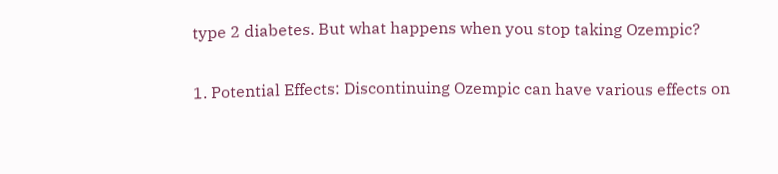type 2 diabetes. But what happens when you stop taking Ozempic?

1. Potential Effects: Discontinuing Ozempic can have various effects on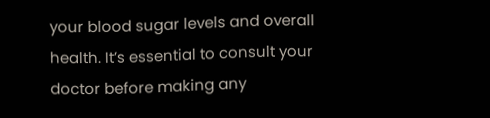your blood sugar levels and overall health. It’s essential to consult your doctor before making any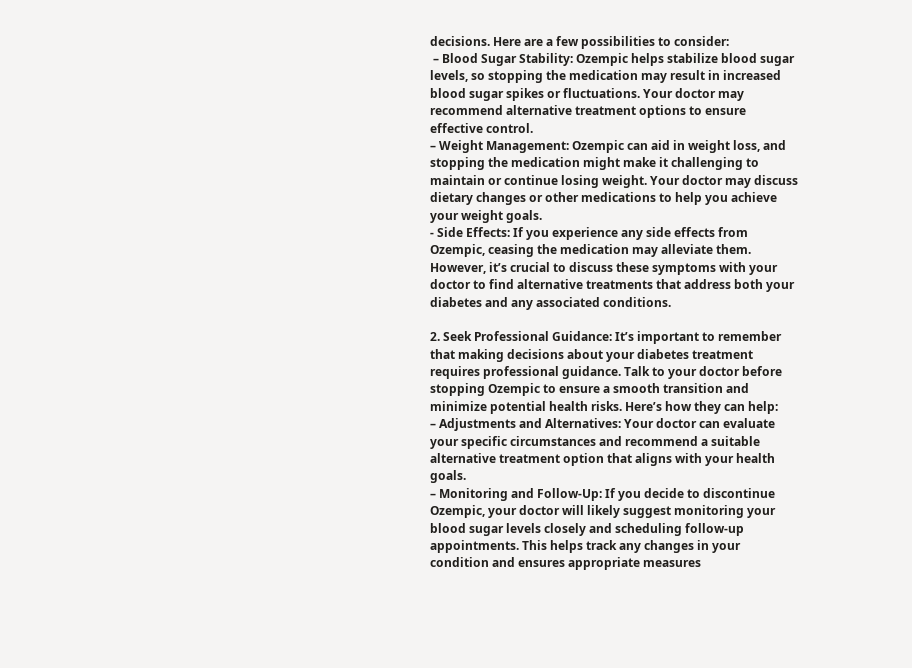decisions. Here are a few possibilities to consider:
 – Blood Sugar Stability: Ozempic helps stabilize blood sugar levels, so stopping the medication may result in increased blood sugar spikes or fluctuations. Your doctor may recommend alternative treatment options to ensure effective control.
– Weight Management: Ozempic can aid in weight loss, and stopping the medication might make it challenging to maintain or continue losing weight. Your doctor may discuss dietary changes or other medications to help you achieve your weight goals.
- Side Effects: If you experience any side effects from Ozempic, ceasing the medication may alleviate them. However, it’s crucial to discuss these symptoms with your doctor to find alternative treatments that address both your diabetes and any associated conditions.

2. Seek Professional Guidance: It’s important to remember that making decisions about your diabetes treatment requires professional guidance. Talk to your doctor before stopping Ozempic to ensure a smooth transition and minimize potential health risks. Here’s how they can help:
– Adjustments and Alternatives: Your doctor can evaluate your specific circumstances and recommend a suitable alternative treatment option that aligns with your health goals.
– Monitoring and Follow-Up: If you decide to discontinue Ozempic, your doctor will likely suggest monitoring your blood sugar levels closely and scheduling follow-up appointments. This helps track any changes in your condition and ensures appropriate measures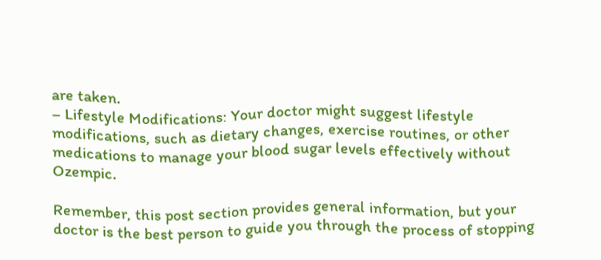are taken.
– Lifestyle Modifications: Your doctor might suggest lifestyle modifications, such as dietary changes, exercise routines, or other medications to manage your blood sugar levels effectively without Ozempic.

Remember, this post section provides general information, but your doctor is the best person to guide you through the process of stopping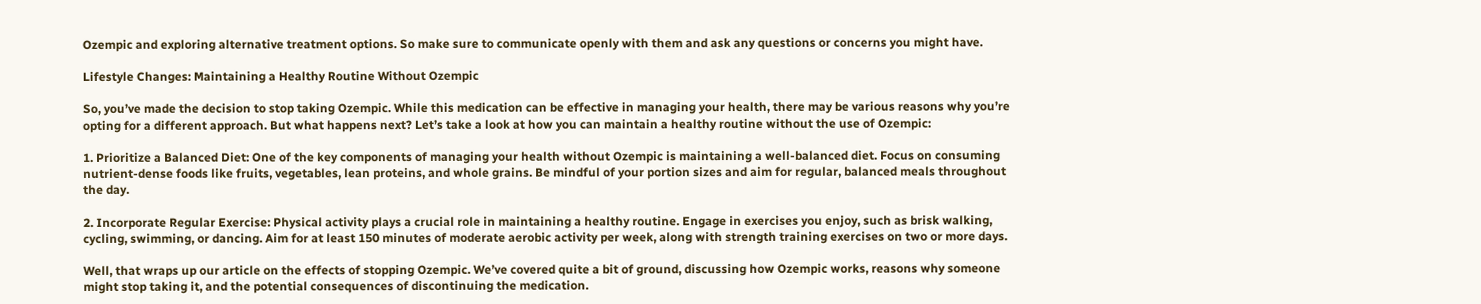Ozempic and exploring alternative treatment options. So make sure to communicate openly with them and ask any questions or concerns you might have.

Lifestyle Changes: Maintaining a Healthy Routine Without Ozempic

So, you’ve made the decision to stop taking Ozempic. While this medication can be effective in managing your health, there may be various reasons why you’re opting for a different approach. But what happens next? Let’s take a look at how you can maintain a healthy routine without the use of Ozempic:

1. Prioritize a Balanced Diet: One of the key components of managing your health without Ozempic is maintaining a well-balanced diet. Focus on consuming nutrient-dense foods like fruits, vegetables, lean proteins, and whole grains. Be mindful of your portion sizes and aim for regular, balanced meals throughout the day.

2. Incorporate Regular Exercise: Physical activity plays a crucial role in maintaining a healthy routine. Engage in exercises you enjoy, such as brisk walking, cycling, swimming, or dancing. Aim for at least 150 minutes of moderate aerobic activity per week, along with strength training exercises on two or more days.

Well, that wraps up our article on the effects of stopping Ozempic. We’ve covered quite a bit of ground, discussing how Ozempic works, reasons why someone might stop taking it, and the potential consequences of discontinuing the medication.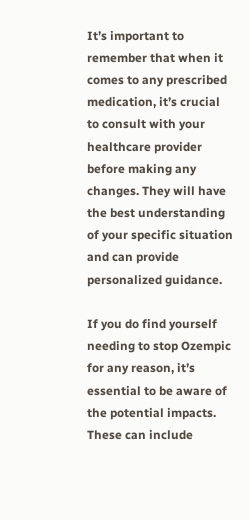It’s important to remember that when it comes to any prescribed medication, it’s crucial to consult with your healthcare provider before making any changes. They will have the best understanding of your specific situation and can provide personalized guidance.

If you do find yourself needing to stop Ozempic for any reason, it’s essential to be aware of the potential impacts. These can include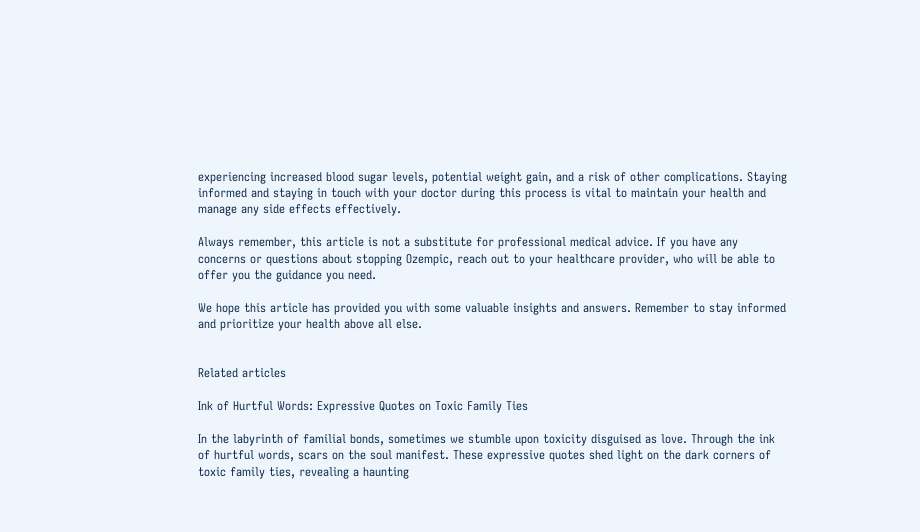experiencing increased blood sugar levels, potential weight gain, and a risk of other complications. Staying informed and staying in touch with your doctor during this process is vital to maintain your health and manage any side effects effectively.

Always remember, this article is not a substitute for professional medical advice. If you have any concerns or questions about stopping Ozempic, reach out to your healthcare provider, who will be able to offer you the guidance you need.

We hope this article has provided you with some valuable insights and answers. Remember to stay informed and prioritize your health above all else.


Related articles

Ink of Hurtful Words: Expressive Quotes on Toxic Family Ties

In the labyrinth of familial bonds, sometimes we stumble upon toxicity disguised as love. Through the ink of hurtful words, scars on the soul manifest. These expressive quotes shed light on the dark corners of toxic family ties, revealing a haunting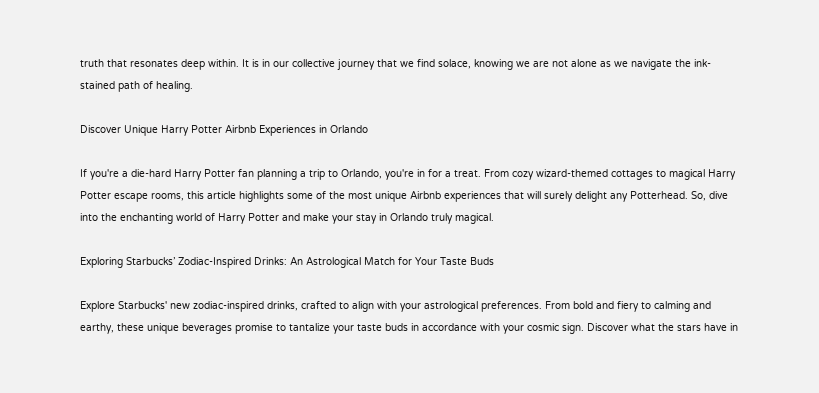truth that resonates deep within. It is in our collective journey that we find solace, knowing we are not alone as we navigate the ink-stained path of healing.

Discover Unique Harry Potter Airbnb Experiences in Orlando

If you're a die-hard Harry Potter fan planning a trip to Orlando, you're in for a treat. From cozy wizard-themed cottages to magical Harry Potter escape rooms, this article highlights some of the most unique Airbnb experiences that will surely delight any Potterhead. So, dive into the enchanting world of Harry Potter and make your stay in Orlando truly magical.

Exploring Starbucks’ Zodiac-Inspired Drinks: An Astrological Match for Your Taste Buds

Explore Starbucks' new zodiac-inspired drinks, crafted to align with your astrological preferences. From bold and fiery to calming and earthy, these unique beverages promise to tantalize your taste buds in accordance with your cosmic sign. Discover what the stars have in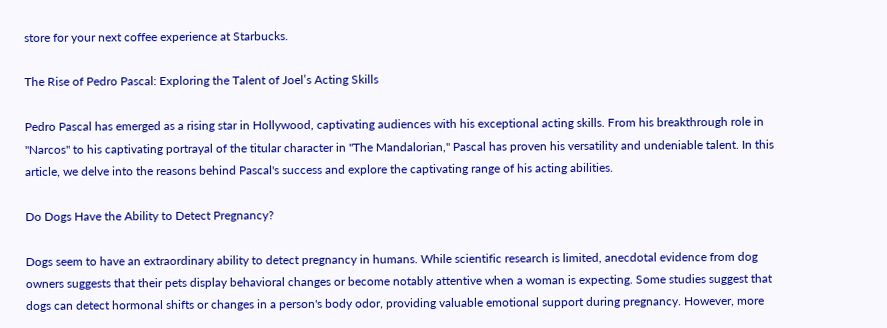store for your next coffee experience at Starbucks.

The Rise of Pedro Pascal: Exploring the Talent of Joel’s Acting Skills

Pedro Pascal has emerged as a rising star in Hollywood, captivating audiences with his exceptional acting skills. From his breakthrough role in "Narcos" to his captivating portrayal of the titular character in "The Mandalorian," Pascal has proven his versatility and undeniable talent. In this article, we delve into the reasons behind Pascal's success and explore the captivating range of his acting abilities.

Do Dogs Have the Ability to Detect Pregnancy?

Dogs seem to have an extraordinary ability to detect pregnancy in humans. While scientific research is limited, anecdotal evidence from dog owners suggests that their pets display behavioral changes or become notably attentive when a woman is expecting. Some studies suggest that dogs can detect hormonal shifts or changes in a person's body odor, providing valuable emotional support during pregnancy. However, more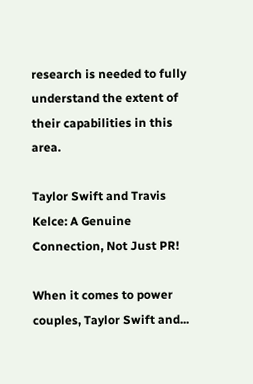research is needed to fully understand the extent of their capabilities in this area.

Taylor Swift and Travis Kelce: A Genuine Connection, Not Just PR!

When it comes to power couples, Taylor Swift and...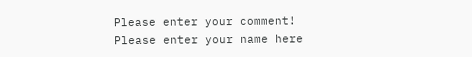Please enter your comment!
Please enter your name here